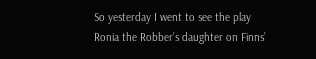So yesterday I went to see the play Ronia the Robber’s daughter on Finns’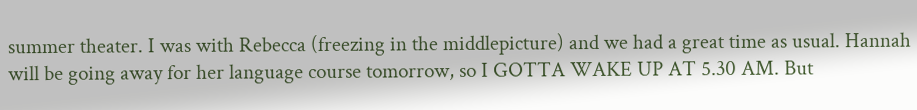summer theater. I was with Rebecca (freezing in the middlepicture) and we had a great time as usual. Hannah will be going away for her language course tomorrow, so I GOTTA WAKE UP AT 5.30 AM. But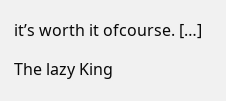it’s worth it ofcourse. […]

The lazy King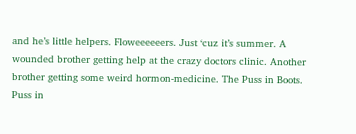and he’s little helpers. Floweeeeeers. Just ‘cuz it’s summer. A wounded brother getting help at the crazy doctors clinic. Another brother getting some weird hormon-medicine. The Puss in Boots. Puss in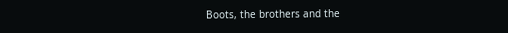Boots, the brothers and the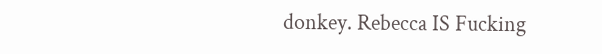donkey. Rebecca IS Fucking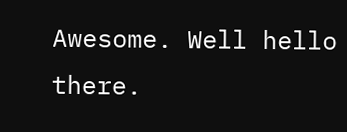Awesome. Well hello there.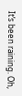It’s been raining. Oh,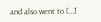and also went to […]